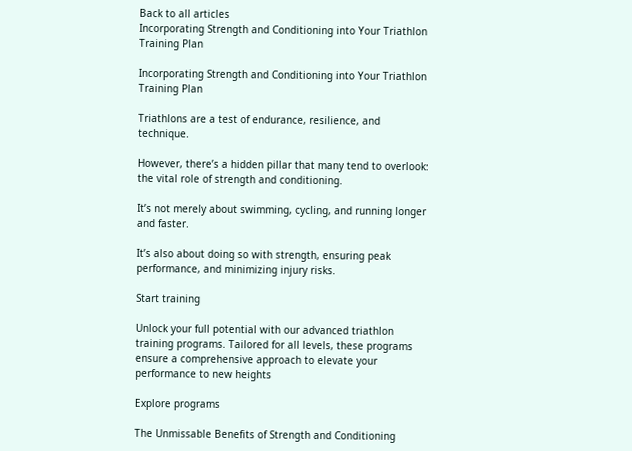Back to all articles
Incorporating Strength and Conditioning into Your Triathlon Training Plan

Incorporating Strength and Conditioning into Your Triathlon Training Plan

Triathlons are a test of endurance, resilience, and technique.

However, there’s a hidden pillar that many tend to overlook: the vital role of strength and conditioning.

It’s not merely about swimming, cycling, and running longer and faster.

It’s also about doing so with strength, ensuring peak performance, and minimizing injury risks.

Start training

Unlock your full potential with our advanced triathlon training programs. Tailored for all levels, these programs ensure a comprehensive approach to elevate your performance to new heights

Explore programs

The Unmissable Benefits of Strength and Conditioning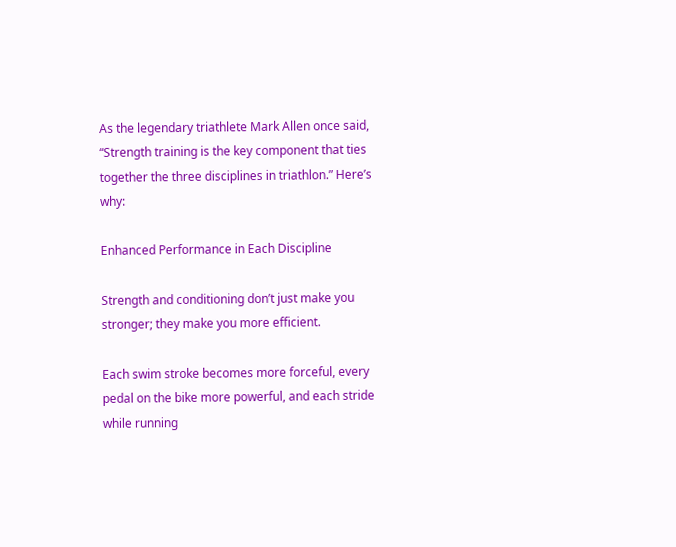As the legendary triathlete Mark Allen once said, “Strength training is the key component that ties together the three disciplines in triathlon.” Here’s why:

Enhanced Performance in Each Discipline

Strength and conditioning don’t just make you stronger; they make you more efficient.

Each swim stroke becomes more forceful, every pedal on the bike more powerful, and each stride while running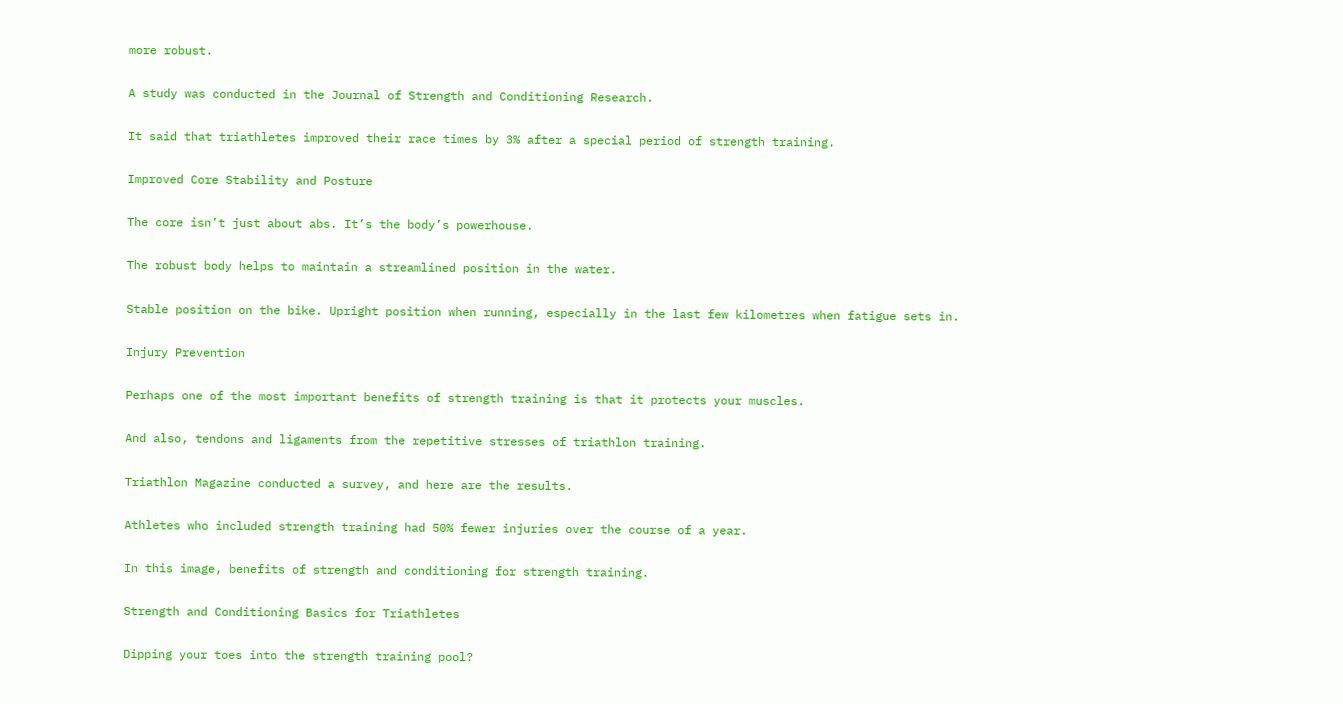more robust.

A study was conducted in the Journal of Strength and Conditioning Research.

It said that triathletes improved their race times by 3% after a special period of strength training.

Improved Core Stability and Posture

The core isn’t just about abs. It’s the body’s powerhouse.

The robust body helps to maintain a streamlined position in the water.

Stable position on the bike. Upright position when running, especially in the last few kilometres when fatigue sets in.

Injury Prevention

Perhaps one of the most important benefits of strength training is that it protects your muscles.

And also, tendons and ligaments from the repetitive stresses of triathlon training.

Triathlon Magazine conducted a survey, and here are the results.

Athletes who included strength training had 50% fewer injuries over the course of a year.

In this image, benefits of strength and conditioning for strength training.

Strength and Conditioning Basics for Triathletes

Dipping your toes into the strength training pool?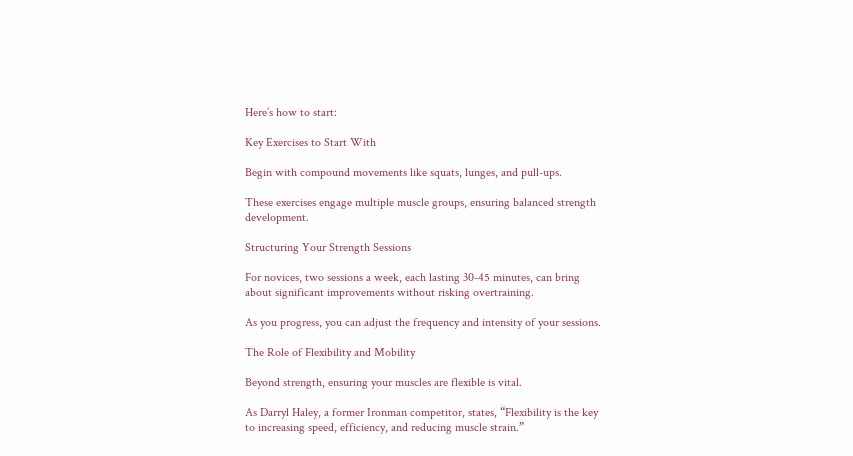Here’s how to start:

Key Exercises to Start With

Begin with compound movements like squats, lunges, and pull-ups.

These exercises engage multiple muscle groups, ensuring balanced strength development.

Structuring Your Strength Sessions

For novices, two sessions a week, each lasting 30-45 minutes, can bring about significant improvements without risking overtraining.

As you progress, you can adjust the frequency and intensity of your sessions.

The Role of Flexibility and Mobility

Beyond strength, ensuring your muscles are flexible is vital.

As Darryl Haley, a former Ironman competitor, states, “Flexibility is the key to increasing speed, efficiency, and reducing muscle strain.”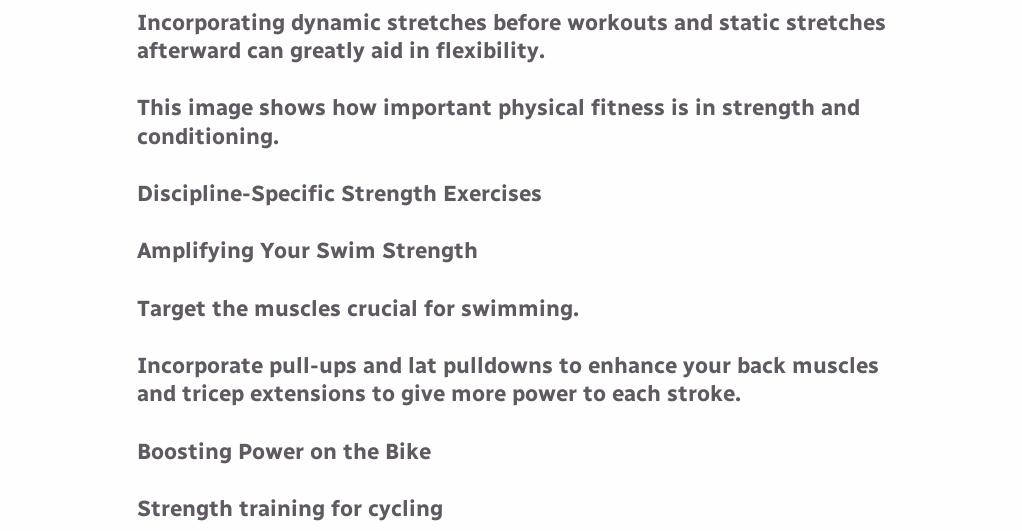Incorporating dynamic stretches before workouts and static stretches afterward can greatly aid in flexibility.

This image shows how important physical fitness is in strength and conditioning.

Discipline-Specific Strength Exercises

Amplifying Your Swim Strength

Target the muscles crucial for swimming.

Incorporate pull-ups and lat pulldowns to enhance your back muscles and tricep extensions to give more power to each stroke.

Boosting Power on the Bike

Strength training for cycling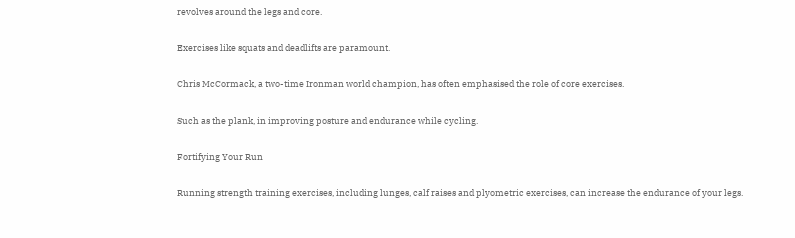revolves around the legs and core.

Exercises like squats and deadlifts are paramount.

Chris McCormack, a two-time Ironman world champion, has often emphasised the role of core exercises.

Such as the plank, in improving posture and endurance while cycling.

Fortifying Your Run

Running strength training exercises, including lunges, calf raises and plyometric exercises, can increase the endurance of your legs.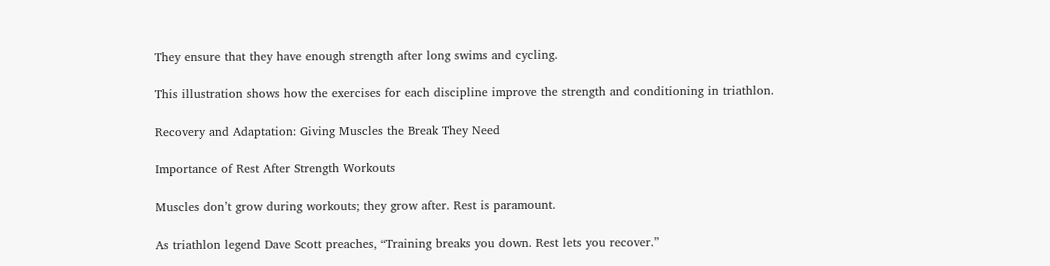They ensure that they have enough strength after long swims and cycling.

This illustration shows how the exercises for each discipline improve the strength and conditioning in triathlon.

Recovery and Adaptation: Giving Muscles the Break They Need

Importance of Rest After Strength Workouts

Muscles don’t grow during workouts; they grow after. Rest is paramount.

As triathlon legend Dave Scott preaches, “Training breaks you down. Rest lets you recover.”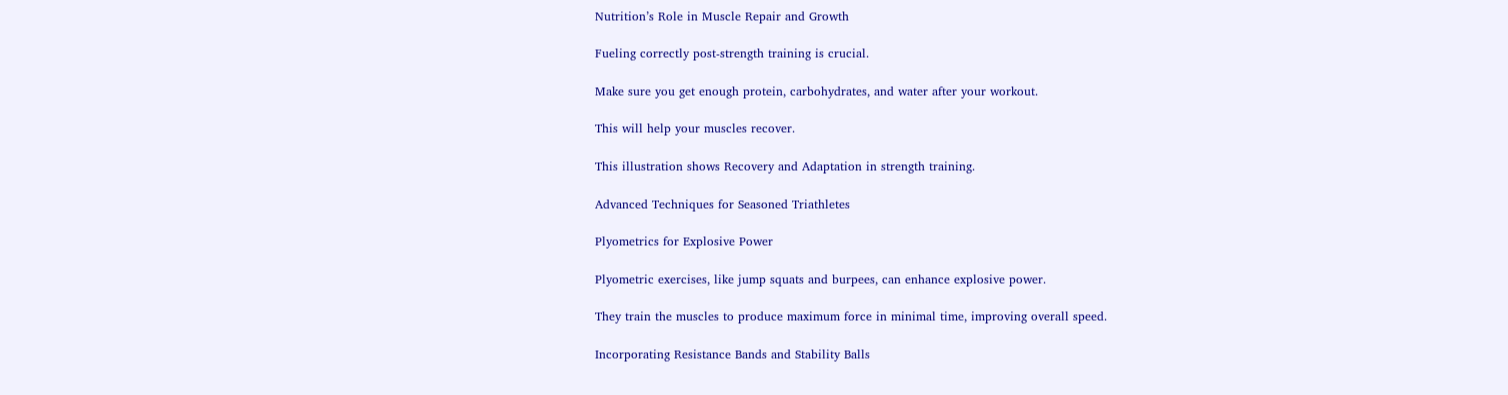Nutrition’s Role in Muscle Repair and Growth

Fueling correctly post-strength training is crucial.

Make sure you get enough protein, carbohydrates, and water after your workout.

This will help your muscles recover.

This illustration shows Recovery and Adaptation in strength training.

Advanced Techniques for Seasoned Triathletes

Plyometrics for Explosive Power

Plyometric exercises, like jump squats and burpees, can enhance explosive power.

They train the muscles to produce maximum force in minimal time, improving overall speed.

Incorporating Resistance Bands and Stability Balls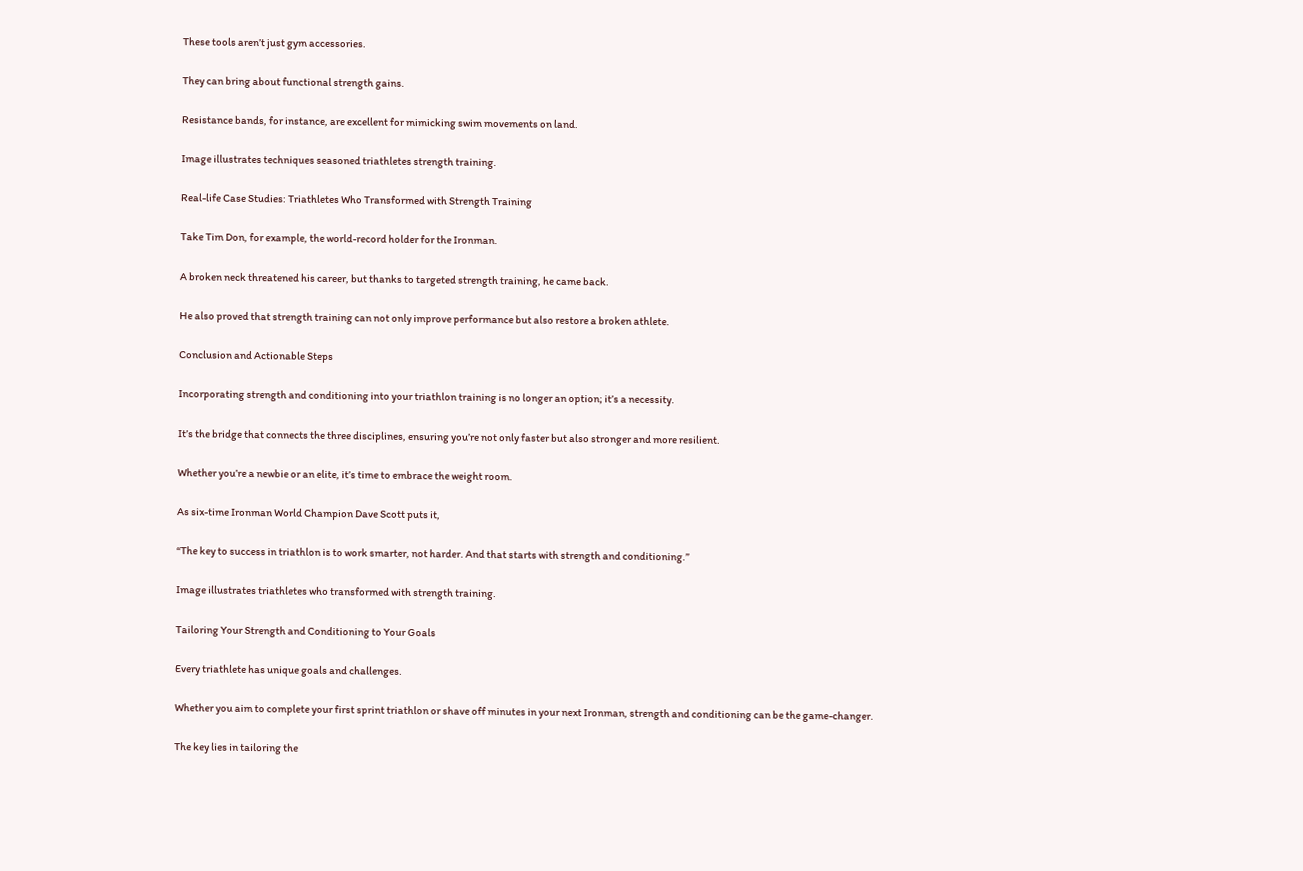These tools aren’t just gym accessories.

They can bring about functional strength gains.

Resistance bands, for instance, are excellent for mimicking swim movements on land.

Image illustrates techniques seasoned triathletes strength training.

Real-life Case Studies: Triathletes Who Transformed with Strength Training

Take Tim Don, for example, the world-record holder for the Ironman.

A broken neck threatened his career, but thanks to targeted strength training, he came back.

He also proved that strength training can not only improve performance but also restore a broken athlete.

Conclusion and Actionable Steps

Incorporating strength and conditioning into your triathlon training is no longer an option; it’s a necessity.

It’s the bridge that connects the three disciplines, ensuring you’re not only faster but also stronger and more resilient.

Whether you’re a newbie or an elite, it’s time to embrace the weight room.

As six-time Ironman World Champion Dave Scott puts it,

“The key to success in triathlon is to work smarter, not harder. And that starts with strength and conditioning.”

Image illustrates triathletes who transformed with strength training.

Tailoring Your Strength and Conditioning to Your Goals

Every triathlete has unique goals and challenges.

Whether you aim to complete your first sprint triathlon or shave off minutes in your next Ironman, strength and conditioning can be the game-changer.

The key lies in tailoring the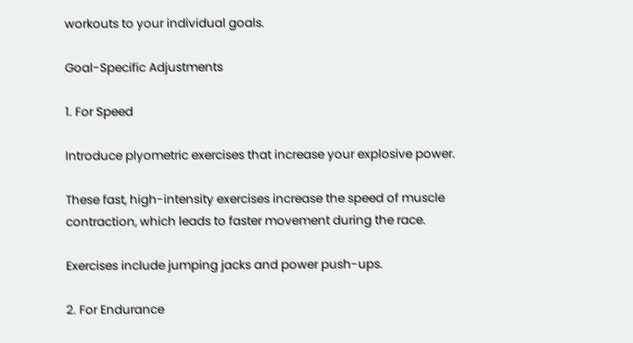workouts to your individual goals.

Goal-Specific Adjustments

1. For Speed

Introduce plyometric exercises that increase your explosive power.

These fast, high-intensity exercises increase the speed of muscle contraction, which leads to faster movement during the race.

Exercises include jumping jacks and power push-ups.

2. For Endurance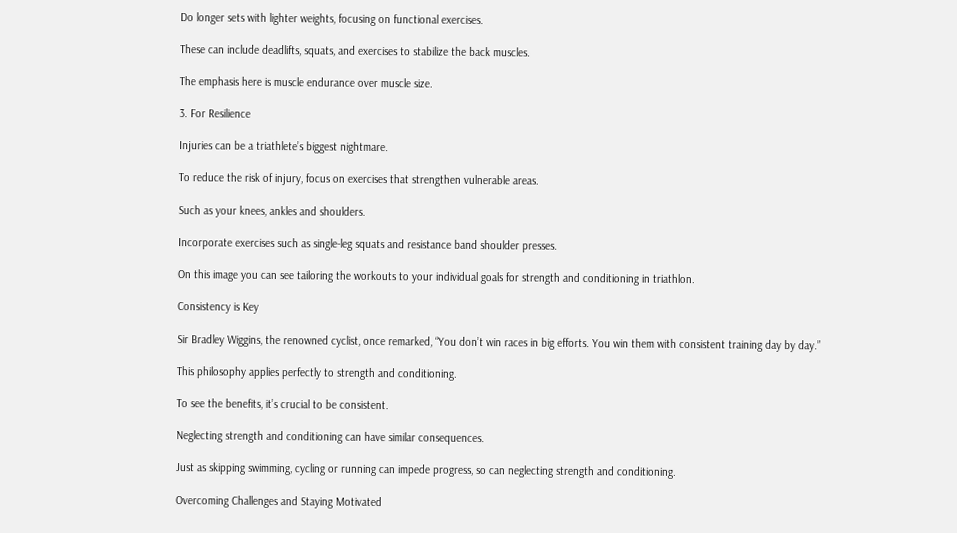Do longer sets with lighter weights, focusing on functional exercises.

These can include deadlifts, squats, and exercises to stabilize the back muscles.

The emphasis here is muscle endurance over muscle size.

3. For Resilience

Injuries can be a triathlete’s biggest nightmare.

To reduce the risk of injury, focus on exercises that strengthen vulnerable areas.

Such as your knees, ankles and shoulders.

Incorporate exercises such as single-leg squats and resistance band shoulder presses.

On this image you can see tailoring the workouts to your individual goals for strength and conditioning in triathlon.

Consistency is Key

Sir Bradley Wiggins, the renowned cyclist, once remarked, “You don’t win races in big efforts. You win them with consistent training day by day.”

This philosophy applies perfectly to strength and conditioning.

To see the benefits, it’s crucial to be consistent.

Neglecting strength and conditioning can have similar consequences.

Just as skipping swimming, cycling or running can impede progress, so can neglecting strength and conditioning.

Overcoming Challenges and Staying Motivated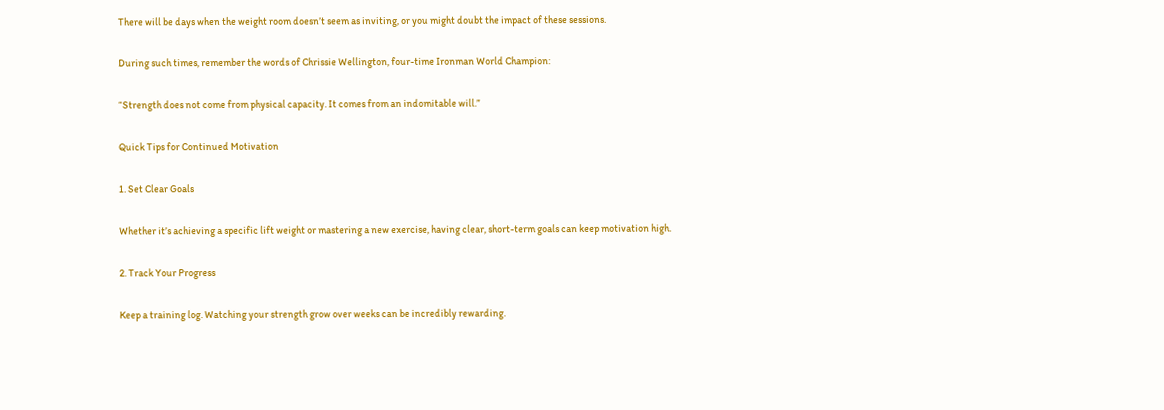There will be days when the weight room doesn’t seem as inviting, or you might doubt the impact of these sessions.

During such times, remember the words of Chrissie Wellington, four-time Ironman World Champion:

“Strength does not come from physical capacity. It comes from an indomitable will.”

Quick Tips for Continued Motivation

1. Set Clear Goals

Whether it’s achieving a specific lift weight or mastering a new exercise, having clear, short-term goals can keep motivation high.

2. Track Your Progress

Keep a training log. Watching your strength grow over weeks can be incredibly rewarding.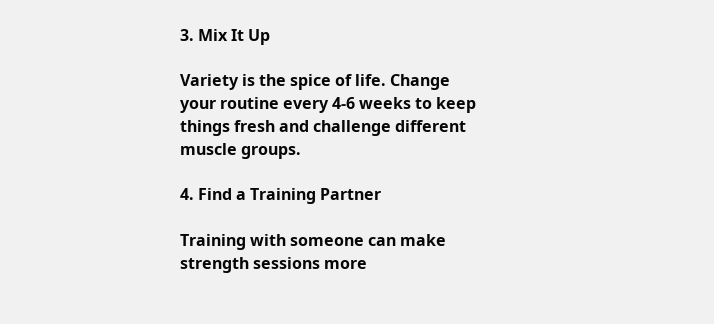3. Mix It Up

Variety is the spice of life. Change your routine every 4-6 weeks to keep things fresh and challenge different muscle groups.

4. Find a Training Partner

Training with someone can make strength sessions more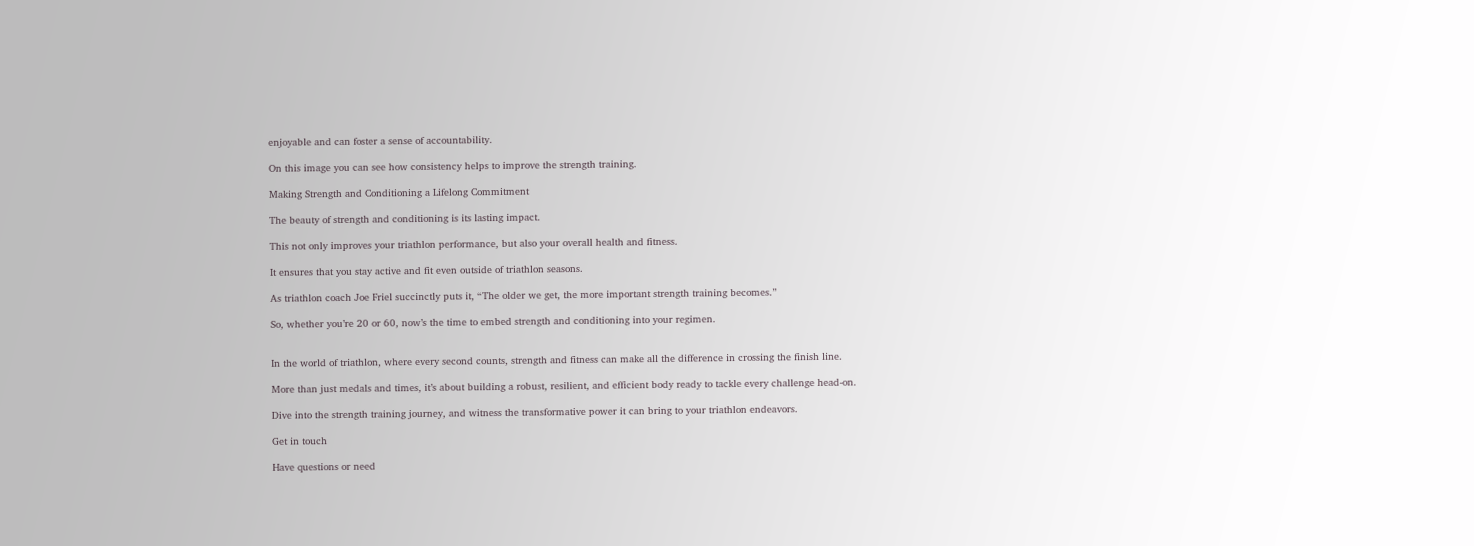enjoyable and can foster a sense of accountability.

On this image you can see how consistency helps to improve the strength training.

Making Strength and Conditioning a Lifelong Commitment

The beauty of strength and conditioning is its lasting impact.

This not only improves your triathlon performance, but also your overall health and fitness.

It ensures that you stay active and fit even outside of triathlon seasons.

As triathlon coach Joe Friel succinctly puts it, “The older we get, the more important strength training becomes.”

So, whether you’re 20 or 60, now’s the time to embed strength and conditioning into your regimen.


In the world of triathlon, where every second counts, strength and fitness can make all the difference in crossing the finish line.

More than just medals and times, it’s about building a robust, resilient, and efficient body ready to tackle every challenge head-on.

Dive into the strength training journey, and witness the transformative power it can bring to your triathlon endeavors.

Get in touch

Have questions or need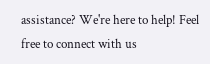assistance? We're here to help! Feel free to connect with us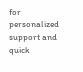for personalized support and quick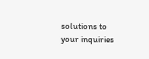solutions to your inquiries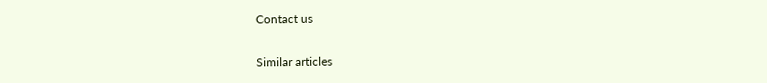Contact us

Similar articles